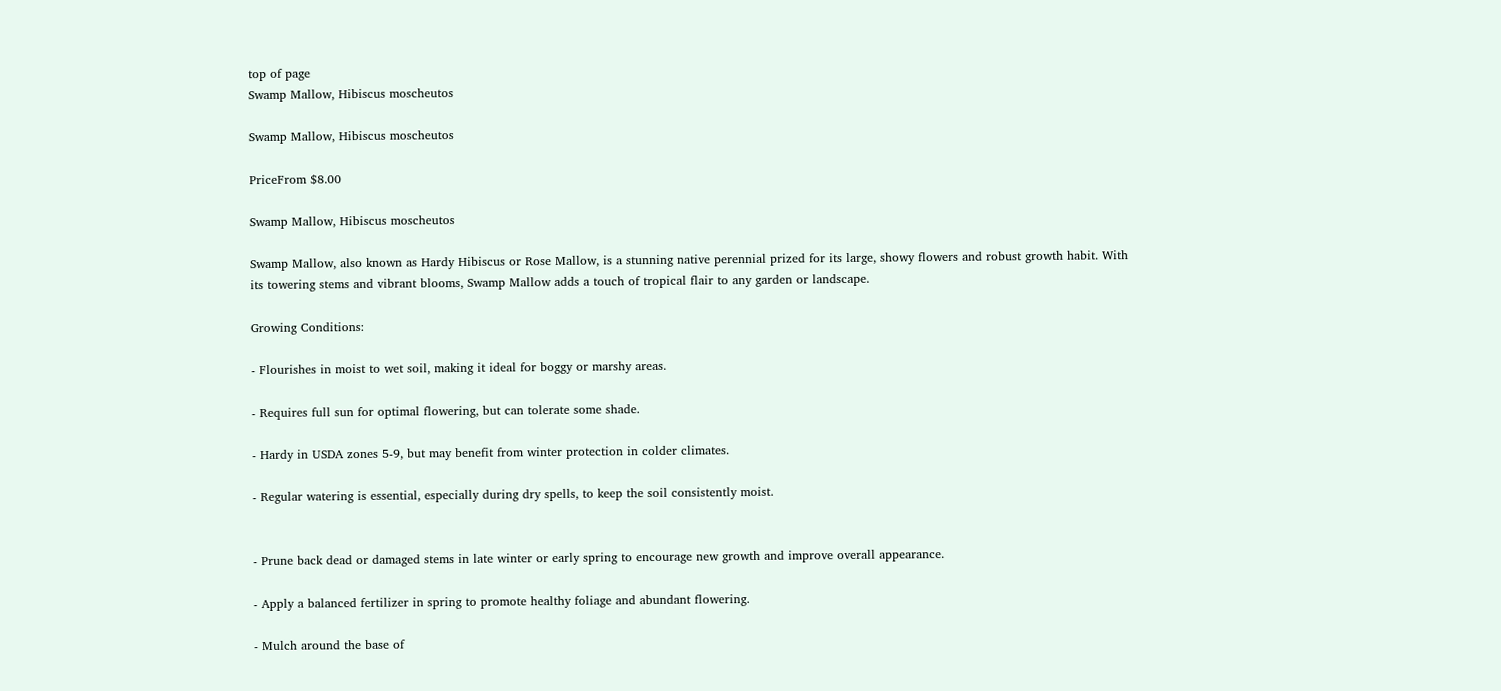top of page
Swamp Mallow, Hibiscus moscheutos

Swamp Mallow, Hibiscus moscheutos

PriceFrom $8.00

Swamp Mallow, Hibiscus moscheutos

Swamp Mallow, also known as Hardy Hibiscus or Rose Mallow, is a stunning native perennial prized for its large, showy flowers and robust growth habit. With its towering stems and vibrant blooms, Swamp Mallow adds a touch of tropical flair to any garden or landscape.

Growing Conditions:

- Flourishes in moist to wet soil, making it ideal for boggy or marshy areas.

- Requires full sun for optimal flowering, but can tolerate some shade.

- Hardy in USDA zones 5-9, but may benefit from winter protection in colder climates.

- Regular watering is essential, especially during dry spells, to keep the soil consistently moist.


- Prune back dead or damaged stems in late winter or early spring to encourage new growth and improve overall appearance.

- Apply a balanced fertilizer in spring to promote healthy foliage and abundant flowering.

- Mulch around the base of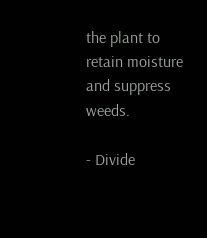the plant to retain moisture and suppress weeds.

- Divide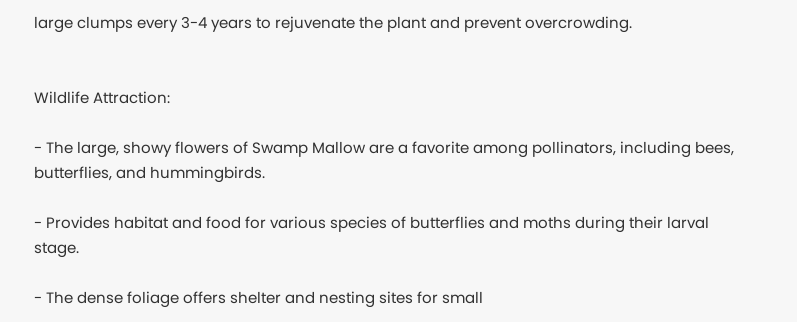large clumps every 3-4 years to rejuvenate the plant and prevent overcrowding.


Wildlife Attraction:

- The large, showy flowers of Swamp Mallow are a favorite among pollinators, including bees, butterflies, and hummingbirds.

- Provides habitat and food for various species of butterflies and moths during their larval stage.

- The dense foliage offers shelter and nesting sites for small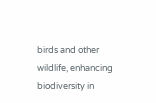birds and other wildlife, enhancing biodiversity in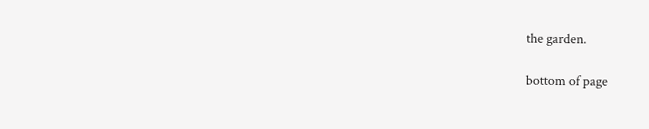the garden.

bottom of page